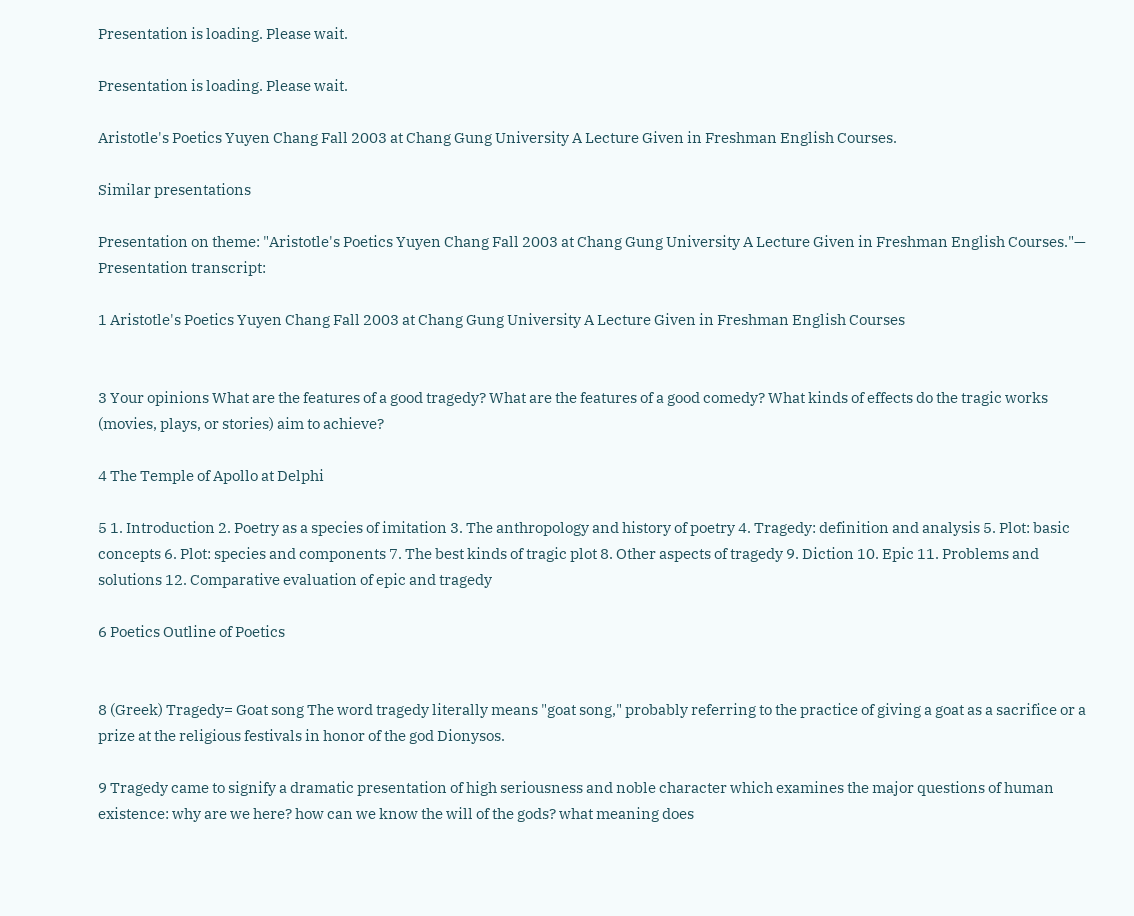Presentation is loading. Please wait.

Presentation is loading. Please wait.

Aristotle's Poetics Yuyen Chang Fall 2003 at Chang Gung University A Lecture Given in Freshman English Courses.

Similar presentations

Presentation on theme: "Aristotle's Poetics Yuyen Chang Fall 2003 at Chang Gung University A Lecture Given in Freshman English Courses."— Presentation transcript:

1 Aristotle's Poetics Yuyen Chang Fall 2003 at Chang Gung University A Lecture Given in Freshman English Courses


3 Your opinions What are the features of a good tragedy? What are the features of a good comedy? What kinds of effects do the tragic works (movies, plays, or stories) aim to achieve?

4 The Temple of Apollo at Delphi

5 1. Introduction 2. Poetry as a species of imitation 3. The anthropology and history of poetry 4. Tragedy: definition and analysis 5. Plot: basic concepts 6. Plot: species and components 7. The best kinds of tragic plot 8. Other aspects of tragedy 9. Diction 10. Epic 11. Problems and solutions 12. Comparative evaluation of epic and tragedy

6 Poetics Outline of Poetics


8 (Greek) Tragedy= Goat song The word tragedy literally means "goat song," probably referring to the practice of giving a goat as a sacrifice or a prize at the religious festivals in honor of the god Dionysos.

9 Tragedy came to signify a dramatic presentation of high seriousness and noble character which examines the major questions of human existence: why are we here? how can we know the will of the gods? what meaning does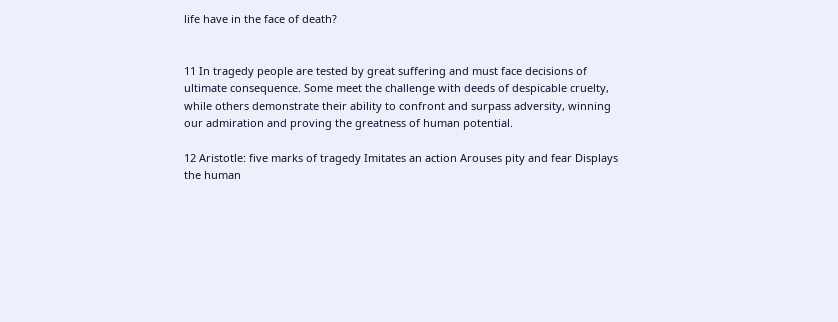life have in the face of death?


11 In tragedy people are tested by great suffering and must face decisions of ultimate consequence. Some meet the challenge with deeds of despicable cruelty, while others demonstrate their ability to confront and surpass adversity, winning our admiration and proving the greatness of human potential.

12 Aristotle: five marks of tragedy Imitates an action Arouses pity and fear Displays the human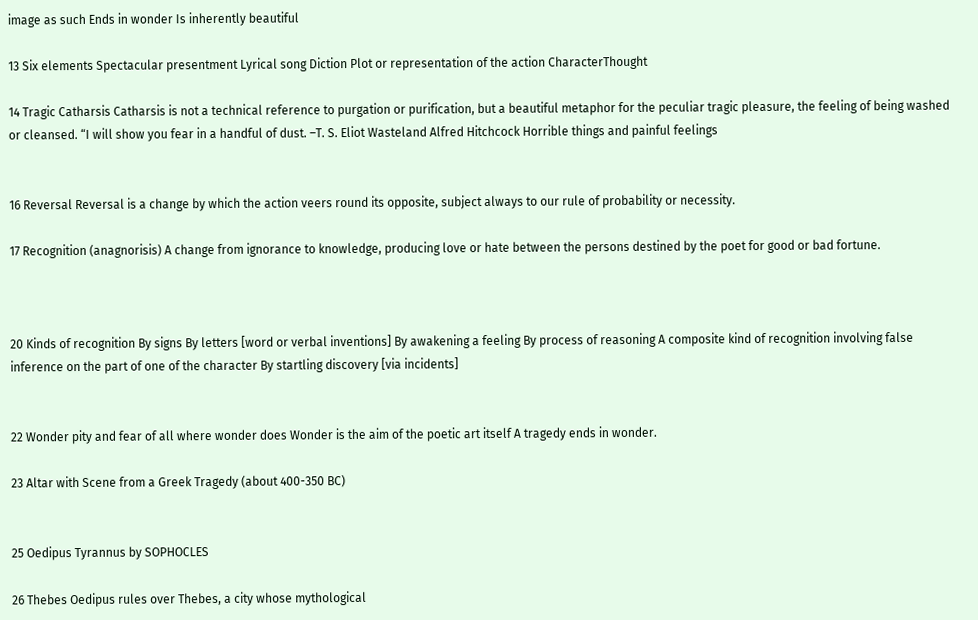image as such Ends in wonder Is inherently beautiful

13 Six elements Spectacular presentment Lyrical song Diction Plot or representation of the action CharacterThought

14 Tragic Catharsis Catharsis is not a technical reference to purgation or purification, but a beautiful metaphor for the peculiar tragic pleasure, the feeling of being washed or cleansed. “I will show you fear in a handful of dust. –T. S. Eliot Wasteland Alfred Hitchcock Horrible things and painful feelings


16 Reversal Reversal is a change by which the action veers round its opposite, subject always to our rule of probability or necessity.

17 Recognition (anagnorisis) A change from ignorance to knowledge, producing love or hate between the persons destined by the poet for good or bad fortune.



20 Kinds of recognition By signs By letters [word or verbal inventions] By awakening a feeling By process of reasoning A composite kind of recognition involving false inference on the part of one of the character By startling discovery [via incidents]


22 Wonder pity and fear of all where wonder does Wonder is the aim of the poetic art itself A tragedy ends in wonder.

23 Altar with Scene from a Greek Tragedy (about 400-350 BC)


25 Oedipus Tyrannus by SOPHOCLES

26 Thebes Oedipus rules over Thebes, a city whose mythological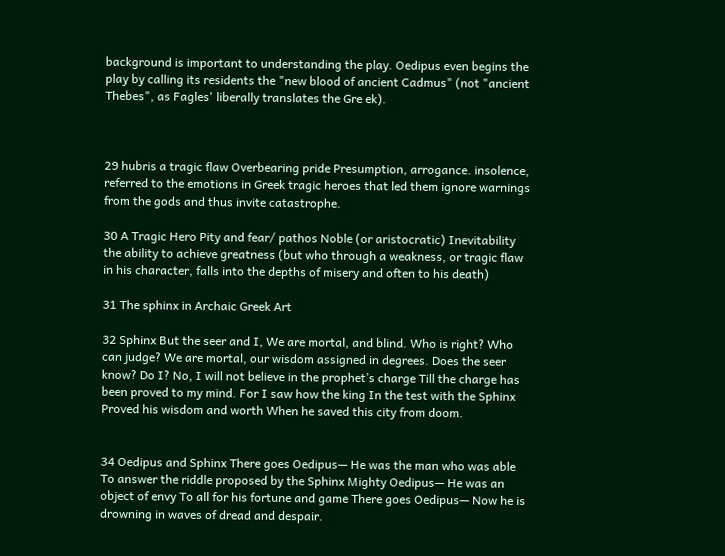background is important to understanding the play. Oedipus even begins the play by calling its residents the "new blood of ancient Cadmus" (not "ancient Thebes", as Fagles' liberally translates the Gre ek).



29 hubris a tragic flaw Overbearing pride Presumption, arrogance. insolence, referred to the emotions in Greek tragic heroes that led them ignore warnings from the gods and thus invite catastrophe.

30 A Tragic Hero Pity and fear/ pathos Noble (or aristocratic) Inevitability the ability to achieve greatness (but who through a weakness, or tragic flaw in his character, falls into the depths of misery and often to his death)

31 The sphinx in Archaic Greek Art

32 Sphinx But the seer and I, We are mortal, and blind. Who is right? Who can judge? We are mortal, our wisdom assigned in degrees. Does the seer know? Do I? No, I will not believe in the prophet’s charge Till the charge has been proved to my mind. For I saw how the king In the test with the Sphinx Proved his wisdom and worth When he saved this city from doom.


34 Oedipus and Sphinx There goes Oedipus— He was the man who was able To answer the riddle proposed by the Sphinx Mighty Oedipus— He was an object of envy To all for his fortune and game There goes Oedipus— Now he is drowning in waves of dread and despair.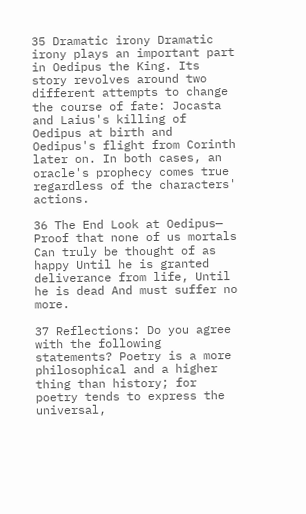35 Dramatic irony Dramatic irony plays an important part in Oedipus the King. Its story revolves around two different attempts to change the course of fate: Jocasta and Laius's killing of Oedipus at birth and Oedipus's flight from Corinth later on. In both cases, an oracle's prophecy comes true regardless of the characters' actions.

36 The End Look at Oedipus— Proof that none of us mortals Can truly be thought of as happy Until he is granted deliverance from life, Until he is dead And must suffer no more.

37 Reflections: Do you agree with the following statements? Poetry is a more philosophical and a higher thing than history; for poetry tends to express the universal,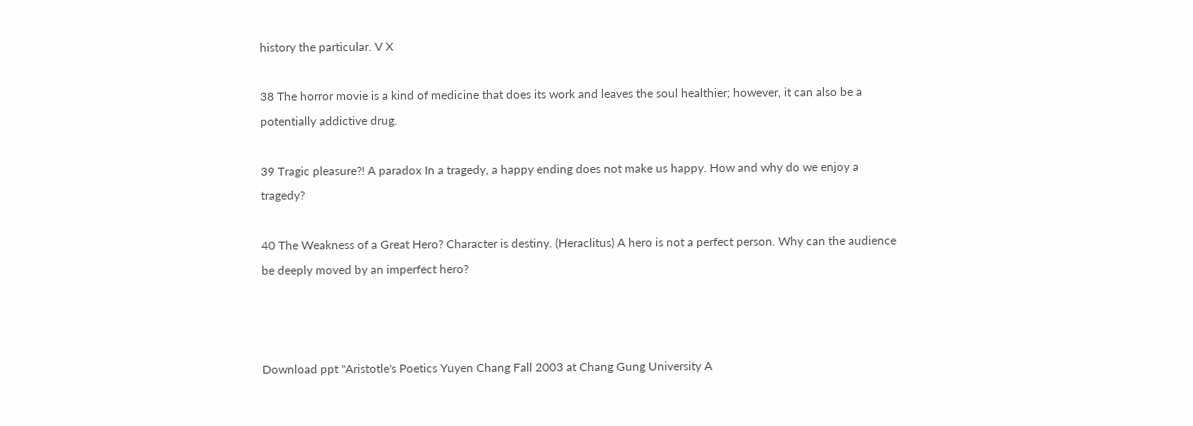history the particular. V X

38 The horror movie is a kind of medicine that does its work and leaves the soul healthier; however, it can also be a potentially addictive drug.

39 Tragic pleasure?! A paradox In a tragedy, a happy ending does not make us happy. How and why do we enjoy a tragedy?

40 The Weakness of a Great Hero? Character is destiny. (Heraclitus) A hero is not a perfect person. Why can the audience be deeply moved by an imperfect hero?



Download ppt "Aristotle's Poetics Yuyen Chang Fall 2003 at Chang Gung University A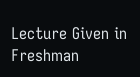Lecture Given in Freshman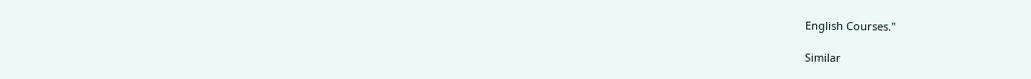English Courses."

Similar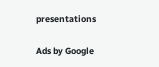presentations

Ads by Google